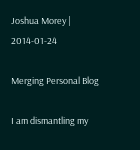Joshua Morey | 2014-01-24

Merging Personal Blog

I am dismantling my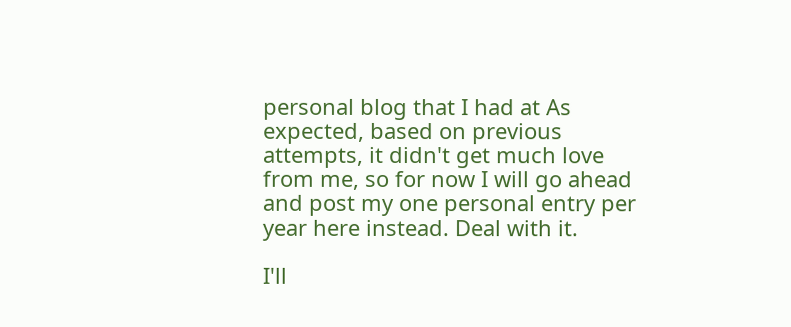personal blog that I had at As expected, based on previous attempts, it didn't get much love from me, so for now I will go ahead and post my one personal entry per year here instead. Deal with it.

I'll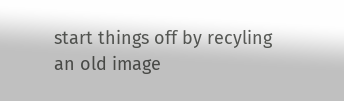start things off by recyling an old image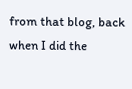from that blog, back when I did the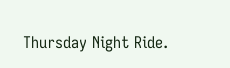Thursday Night Ride.